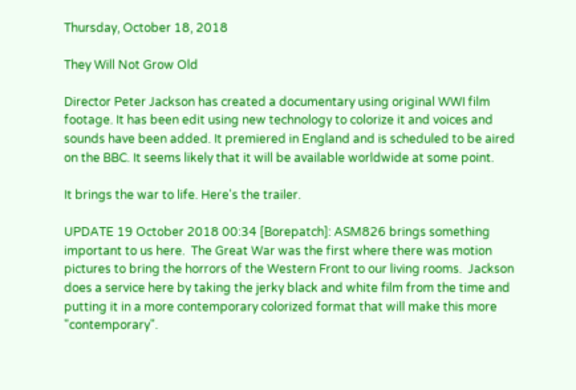Thursday, October 18, 2018

They Will Not Grow Old

Director Peter Jackson has created a documentary using original WWI film footage. It has been edit using new technology to colorize it and voices and sounds have been added. It premiered in England and is scheduled to be aired on the BBC. It seems likely that it will be available worldwide at some point.

It brings the war to life. Here's the trailer.

UPDATE 19 October 2018 00:34 [Borepatch]: ASM826 brings something important to us here.  The Great War was the first where there was motion pictures to bring the horrors of the Western Front to our living rooms.  Jackson does a service here by taking the jerky black and white film from the time and putting it in a more contemporary colorized format that will make this more "contemporary".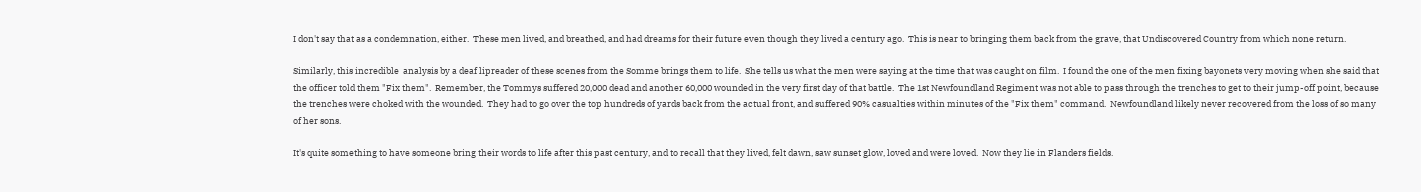I don't say that as a condemnation, either.  These men lived, and breathed, and had dreams for their future even though they lived a century ago.  This is near to bringing them back from the grave, that Undiscovered Country from which none return.

Similarly, this incredible  analysis by a deaf lipreader of these scenes from the Somme brings them to life.  She tells us what the men were saying at the time that was caught on film.  I found the one of the men fixing bayonets very moving when she said that the officer told them "Fix them".  Remember, the Tommys suffered 20,000 dead and another 60,000 wounded in the very first day of that battle.  The 1st Newfoundland Regiment was not able to pass through the trenches to get to their jump-off point, because the trenches were choked with the wounded.  They had to go over the top hundreds of yards back from the actual front, and suffered 90% casualties within minutes of the "Fix them" command.  Newfoundland likely never recovered from the loss of so many of her sons.

It's quite something to have someone bring their words to life after this past century, and to recall that they lived, felt dawn, saw sunset glow, loved and were loved.  Now they lie in Flanders fields.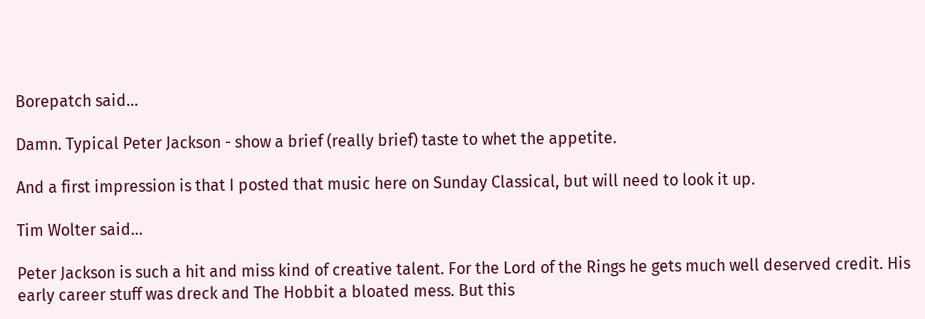Borepatch said...

Damn. Typical Peter Jackson - show a brief (really brief) taste to whet the appetite.

And a first impression is that I posted that music here on Sunday Classical, but will need to look it up.

Tim Wolter said...

Peter Jackson is such a hit and miss kind of creative talent. For the Lord of the Rings he gets much well deserved credit. His early career stuff was dreck and The Hobbit a bloated mess. But this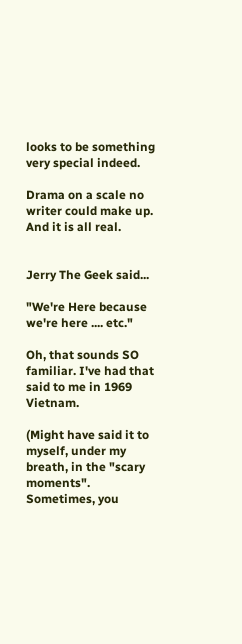looks to be something very special indeed.

Drama on a scale no writer could make up. And it is all real.


Jerry The Geek said...

"We're Here because we're here .... etc."

Oh, that sounds SO familiar. I've had that said to me in 1969 Vietnam.

(Might have said it to myself, under my breath, in the "scary moments". Sometimes, you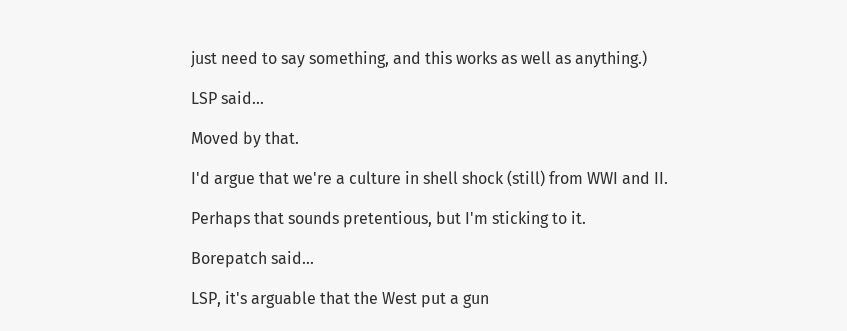just need to say something, and this works as well as anything.)

LSP said...

Moved by that.

I'd argue that we're a culture in shell shock (still) from WWI and II.

Perhaps that sounds pretentious, but I'm sticking to it.

Borepatch said...

LSP, it's arguable that the West put a gun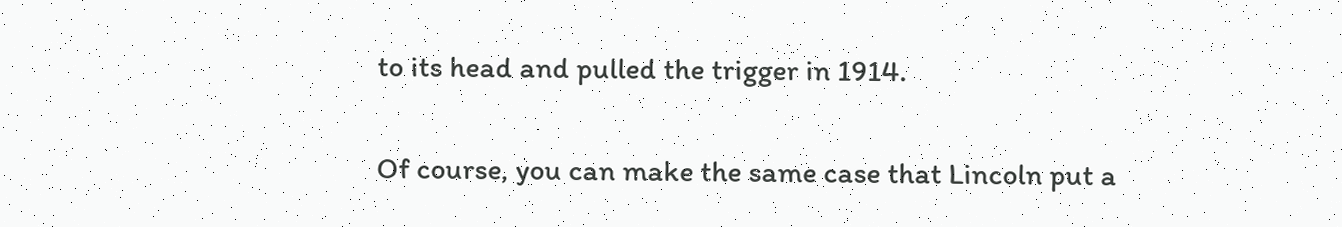to its head and pulled the trigger in 1914.

Of course, you can make the same case that Lincoln put a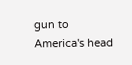gun to America's head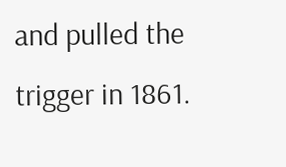and pulled the trigger in 1861.